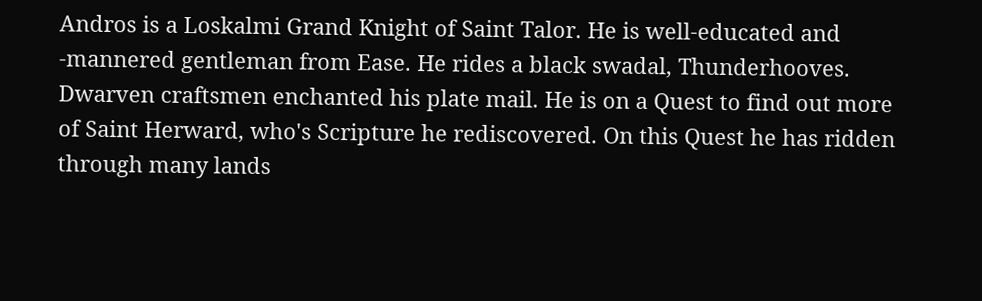Andros is a Loskalmi Grand Knight of Saint Talor. He is well-educated and -mannered gentleman from Ease. He rides a black swadal, Thunderhooves. Dwarven craftsmen enchanted his plate mail. He is on a Quest to find out more of Saint Herward, who's Scripture he rediscovered. On this Quest he has ridden through many lands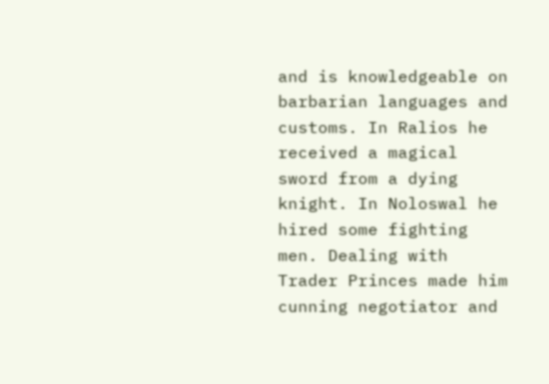and is knowledgeable on barbarian languages and customs. In Ralios he received a magical sword from a dying knight. In Noloswal he hired some fighting men. Dealing with Trader Princes made him cunning negotiator and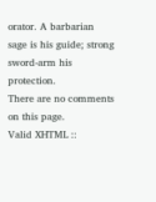orator. A barbarian sage is his guide; strong sword-arm his protection.
There are no comments on this page.
Valid XHTML ::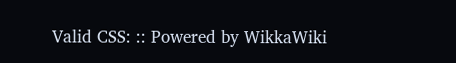Valid CSS: :: Powered by WikkaWiki